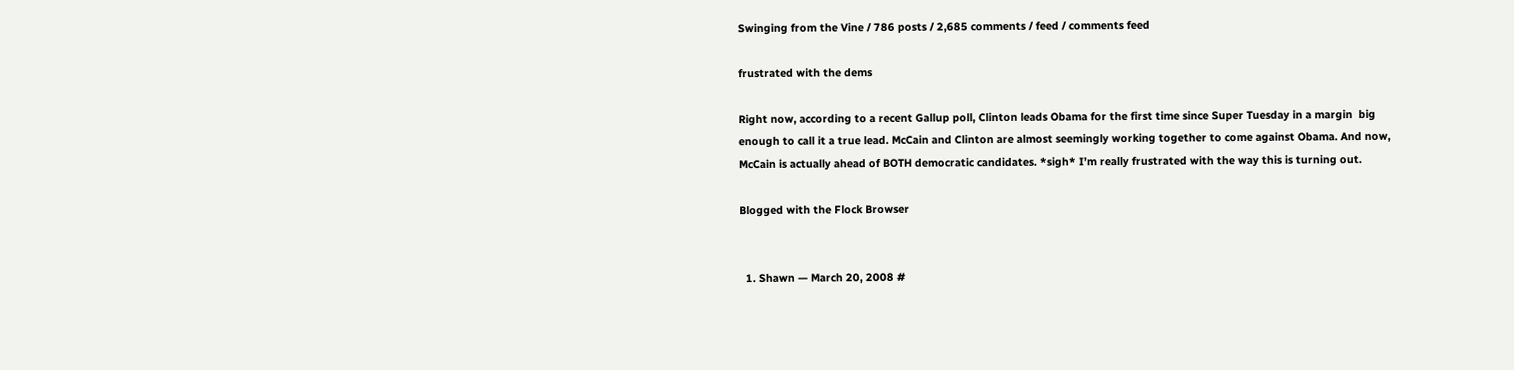Swinging from the Vine / 786 posts / 2,685 comments / feed / comments feed

frustrated with the dems

Right now, according to a recent Gallup poll, Clinton leads Obama for the first time since Super Tuesday in a margin  big enough to call it a true lead. McCain and Clinton are almost seemingly working together to come against Obama. And now, McCain is actually ahead of BOTH democratic candidates. *sigh* I’m really frustrated with the way this is turning out.

Blogged with the Flock Browser


  1. Shawn — March 20, 2008 #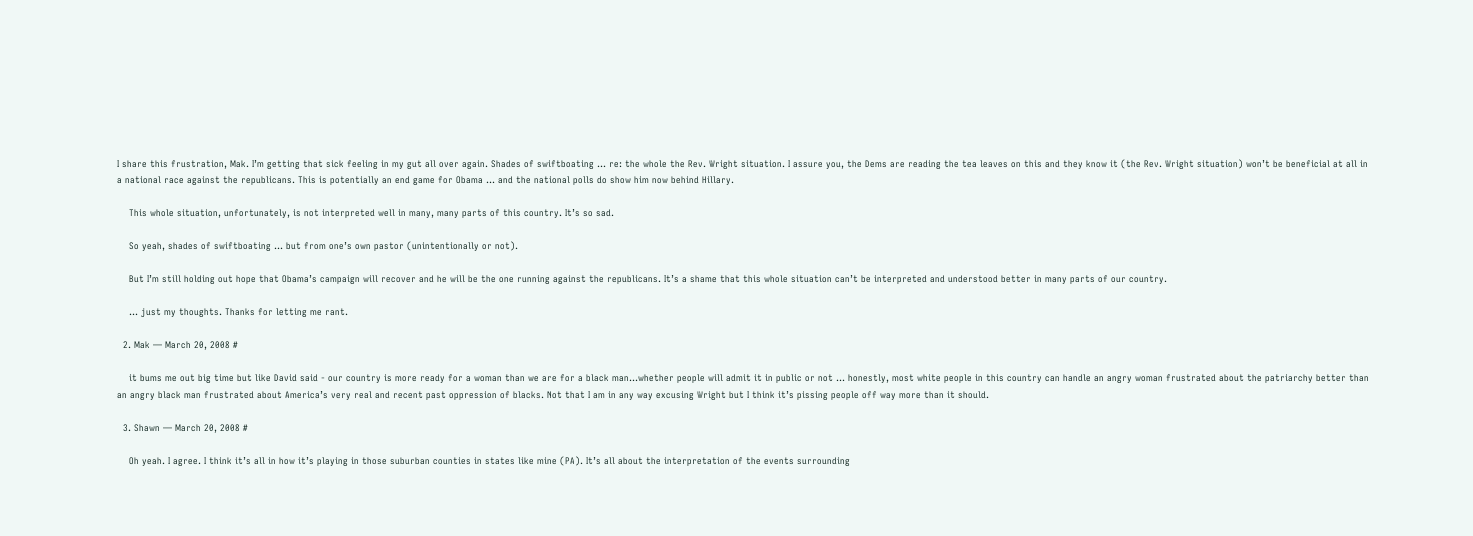I share this frustration, Mak. I’m getting that sick feeling in my gut all over again. Shades of swiftboating … re: the whole the Rev. Wright situation. I assure you, the Dems are reading the tea leaves on this and they know it (the Rev. Wright situation) won’t be beneficial at all in a national race against the republicans. This is potentially an end game for Obama … and the national polls do show him now behind Hillary.

    This whole situation, unfortunately, is not interpreted well in many, many parts of this country. It’s so sad.

    So yeah, shades of swiftboating … but from one’s own pastor (unintentionally or not).

    But I’m still holding out hope that Obama’s campaign will recover and he will be the one running against the republicans. It’s a shame that this whole situation can’t be interpreted and understood better in many parts of our country.

    … just my thoughts. Thanks for letting me rant.

  2. Mak — March 20, 2008 #

    it bums me out big time but like David said - our country is more ready for a woman than we are for a black man…whether people will admit it in public or not … honestly, most white people in this country can handle an angry woman frustrated about the patriarchy better than an angry black man frustrated about America’s very real and recent past oppression of blacks. Not that I am in any way excusing Wright but I think it’s pissing people off way more than it should.

  3. Shawn — March 20, 2008 #

    Oh yeah. I agree. I think it’s all in how it’s playing in those suburban counties in states like mine (PA). It’s all about the interpretation of the events surrounding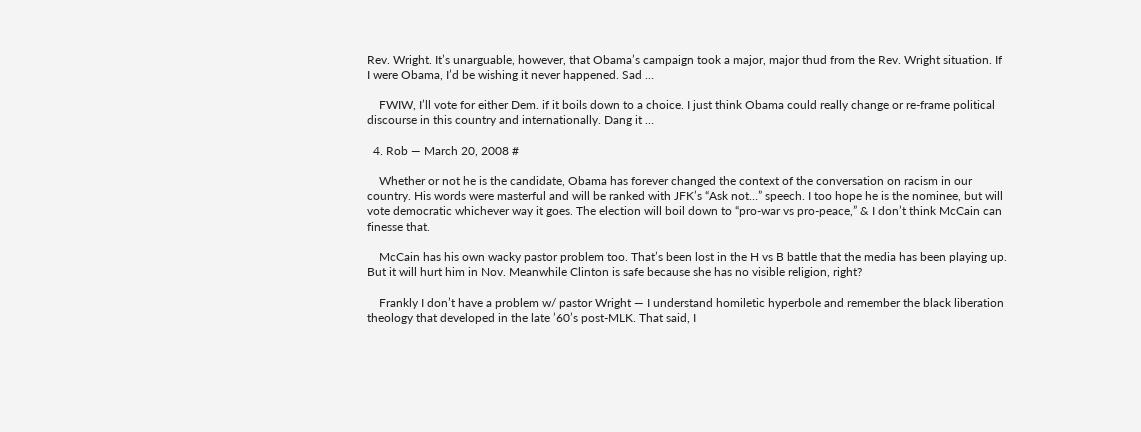Rev. Wright. It’s unarguable, however, that Obama’s campaign took a major, major thud from the Rev. Wright situation. If I were Obama, I’d be wishing it never happened. Sad …

    FWIW, I’ll vote for either Dem. if it boils down to a choice. I just think Obama could really change or re-frame political discourse in this country and internationally. Dang it …

  4. Rob — March 20, 2008 #

    Whether or not he is the candidate, Obama has forever changed the context of the conversation on racism in our country. His words were masterful and will be ranked with JFK’s “Ask not…” speech. I too hope he is the nominee, but will vote democratic whichever way it goes. The election will boil down to “pro-war vs pro-peace,” & I don’t think McCain can finesse that.

    McCain has his own wacky pastor problem too. That’s been lost in the H vs B battle that the media has been playing up. But it will hurt him in Nov. Meanwhile Clinton is safe because she has no visible religion, right?

    Frankly I don’t have a problem w/ pastor Wright — I understand homiletic hyperbole and remember the black liberation theology that developed in the late ’60’s post-MLK. That said, I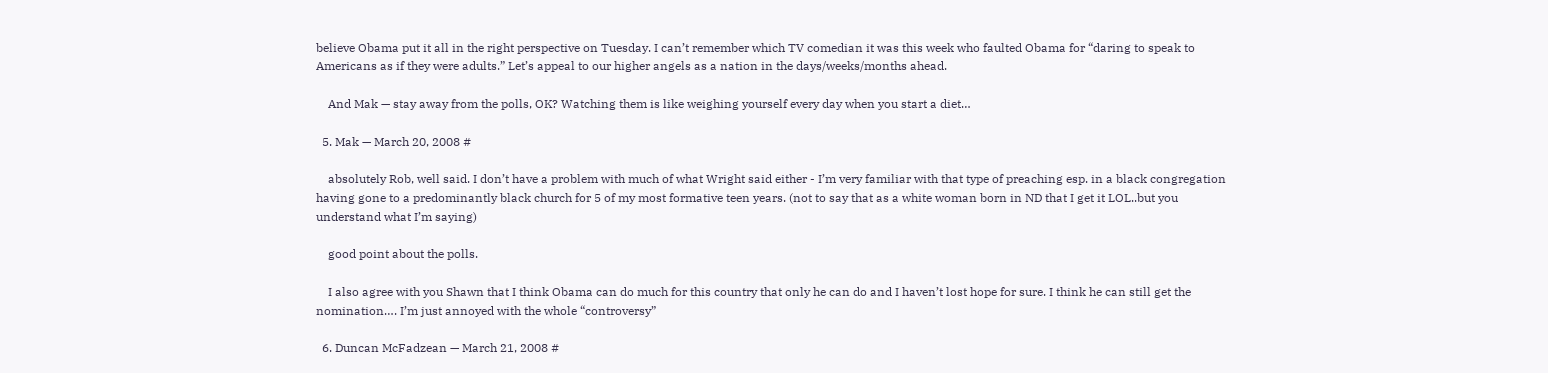believe Obama put it all in the right perspective on Tuesday. I can’t remember which TV comedian it was this week who faulted Obama for “daring to speak to Americans as if they were adults.” Let’s appeal to our higher angels as a nation in the days/weeks/months ahead.

    And Mak — stay away from the polls, OK? Watching them is like weighing yourself every day when you start a diet…

  5. Mak — March 20, 2008 #

    absolutely Rob, well said. I don’t have a problem with much of what Wright said either - I’m very familiar with that type of preaching esp. in a black congregation having gone to a predominantly black church for 5 of my most formative teen years. (not to say that as a white woman born in ND that I get it LOL..but you understand what I’m saying)

    good point about the polls.

    I also agree with you Shawn that I think Obama can do much for this country that only he can do and I haven’t lost hope for sure. I think he can still get the nomination…. I’m just annoyed with the whole “controversy”

  6. Duncan McFadzean — March 21, 2008 #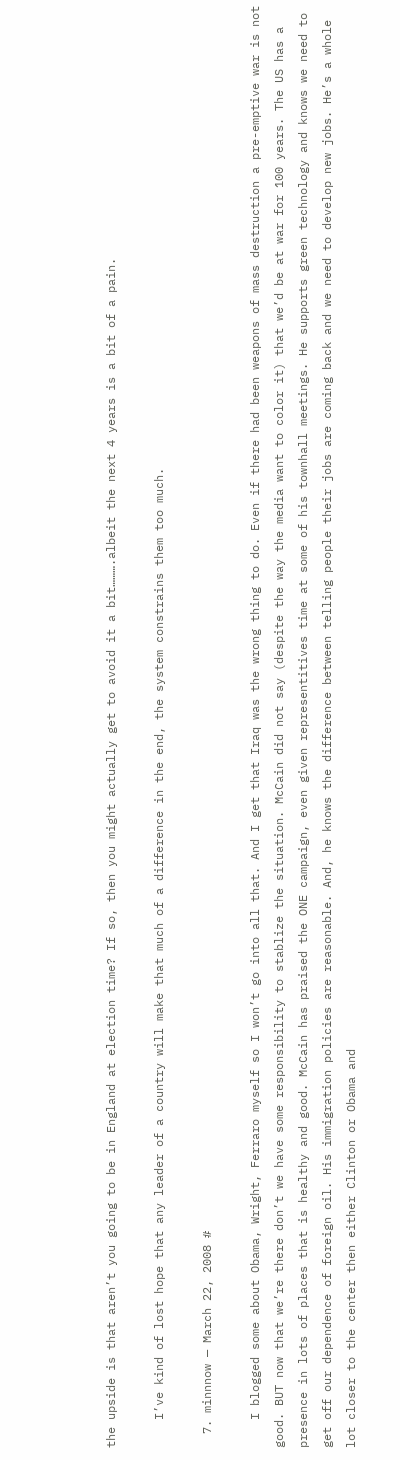the upside is that aren’t you going to be in England at election time? If so, then you might actually get to avoid it a bit……….albeit the next 4 years is a bit of a pain.

    I’ve kind of lost hope that any leader of a country will make that much of a difference in the end, the system constrains them too much.

  7. minnnow — March 22, 2008 #

    I blogged some about Obama, Wright, Ferraro myself so I won’t go into all that. And I get that Iraq was the wrong thing to do. Even if there had been weapons of mass destruction a pre-emptive war is not good. BUT now that we’re there don’t we have some responsibility to stablize the situation. McCain did not say (despite the way the media want to color it) that we’d be at war for 100 years. The US has a presence in lots of places that is healthy and good. McCain has praised the ONE campaign, even given representitives time at some of his townhall meetings. He supports green technology and knows we need to get off our dependence of foreign oil. His immigration policies are reasonable. And, he knows the difference between telling people their jobs are coming back and we need to develop new jobs. He’s a whole lot closer to the center then either Clinton or Obama and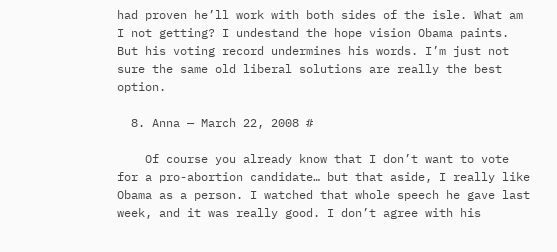had proven he’ll work with both sides of the isle. What am I not getting? I undestand the hope vision Obama paints. But his voting record undermines his words. I’m just not sure the same old liberal solutions are really the best option.

  8. Anna — March 22, 2008 #

    Of course you already know that I don’t want to vote for a pro-abortion candidate… but that aside, I really like Obama as a person. I watched that whole speech he gave last week, and it was really good. I don’t agree with his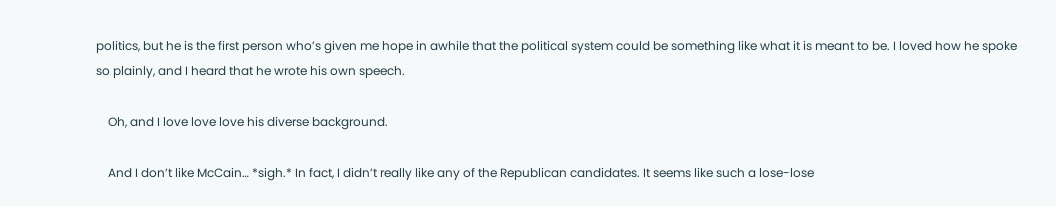politics, but he is the first person who’s given me hope in awhile that the political system could be something like what it is meant to be. I loved how he spoke so plainly, and I heard that he wrote his own speech.

    Oh, and I love love love his diverse background.

    And I don’t like McCain… *sigh.* In fact, I didn’t really like any of the Republican candidates. It seems like such a lose-lose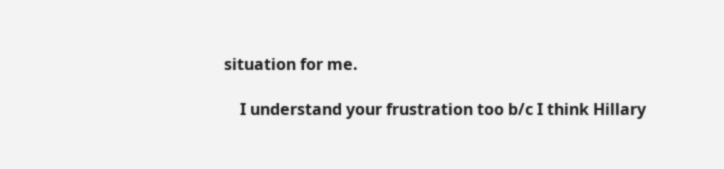situation for me.

    I understand your frustration too b/c I think Hillary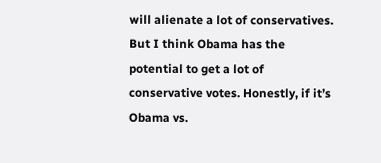will alienate a lot of conservatives. But I think Obama has the potential to get a lot of conservative votes. Honestly, if it’s Obama vs.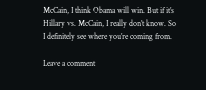McCain, I think Obama will win. But if it’s Hillary vs. McCain, I really don’t know. So I definitely see where you’re coming from.

Leave a comment